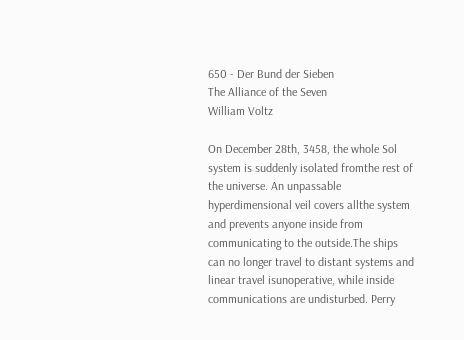650 - Der Bund der Sieben
The Alliance of the Seven
William Voltz

On December 28th, 3458, the whole Sol system is suddenly isolated fromthe rest of the universe. An unpassable hyperdimensional veil covers allthe system and prevents anyone inside from communicating to the outside.The ships can no longer travel to distant systems and linear travel isunoperative, while inside communications are undisturbed. Perry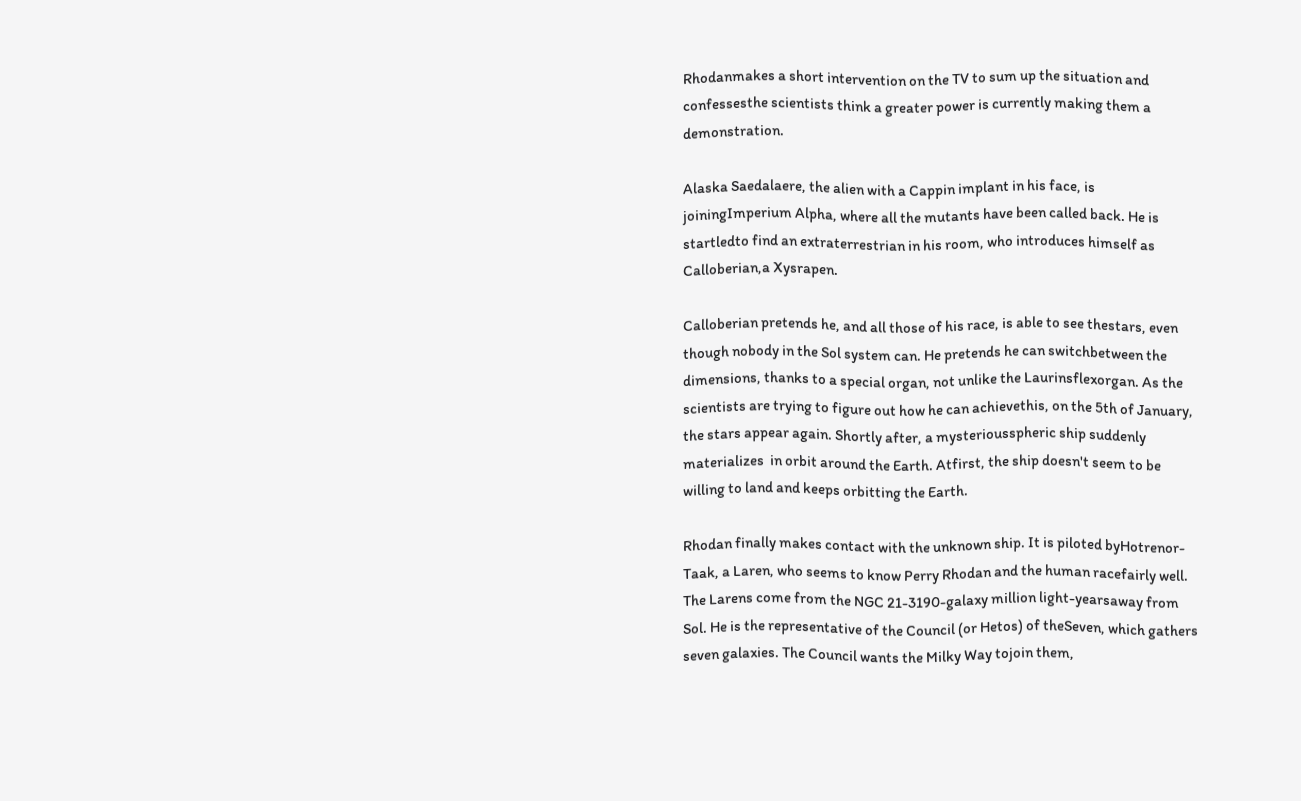Rhodanmakes a short intervention on the TV to sum up the situation and confessesthe scientists think a greater power is currently making them a demonstration.

Alaska Saedalaere, the alien with a Cappin implant in his face, is joiningImperium Alpha, where all the mutants have been called back. He is startledto find an extraterrestrian in his room, who introduces himself as Calloberian,a Xysrapen.

Calloberian pretends he, and all those of his race, is able to see thestars, even though nobody in the Sol system can. He pretends he can switchbetween the dimensions, thanks to a special organ, not unlike the Laurinsflexorgan. As the scientists are trying to figure out how he can achievethis, on the 5th of January, the stars appear again. Shortly after, a mysteriousspheric ship suddenly materializes  in orbit around the Earth. Atfirst, the ship doesn't seem to be willing to land and keeps orbitting the Earth.

Rhodan finally makes contact with the unknown ship. It is piloted byHotrenor-Taak, a Laren, who seems to know Perry Rhodan and the human racefairly well. The Larens come from the NGC 21-3190-galaxy million light-yearsaway from Sol. He is the representative of the Council (or Hetos) of theSeven, which gathers seven galaxies. The Council wants the Milky Way tojoin them,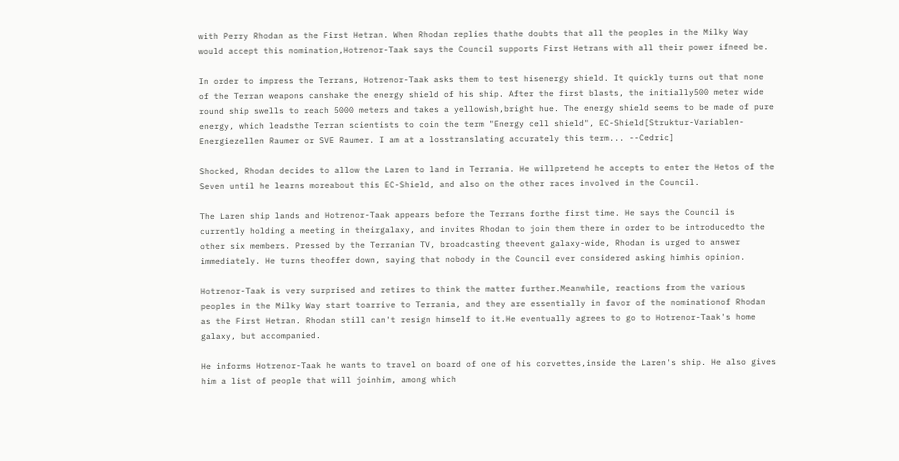with Perry Rhodan as the First Hetran. When Rhodan replies thathe doubts that all the peoples in the Milky Way would accept this nomination,Hotrenor-Taak says the Council supports First Hetrans with all their power ifneed be.

In order to impress the Terrans, Hotrenor-Taak asks them to test hisenergy shield. It quickly turns out that none of the Terran weapons canshake the energy shield of his ship. After the first blasts, the initially500 meter wide round ship swells to reach 5000 meters and takes a yellowish,bright hue. The energy shield seems to be made of pure energy, which leadsthe Terran scientists to coin the term "Energy cell shield", EC-Shield[Struktur-Variablen-Energiezellen Raumer or SVE Raumer. I am at a losstranslating accurately this term... --Cedric]

Shocked, Rhodan decides to allow the Laren to land in Terrania. He willpretend he accepts to enter the Hetos of the Seven until he learns moreabout this EC-Shield, and also on the other races involved in the Council.

The Laren ship lands and Hotrenor-Taak appears before the Terrans forthe first time. He says the Council is currently holding a meeting in theirgalaxy, and invites Rhodan to join them there in order to be introducedto the other six members. Pressed by the Terranian TV, broadcasting theevent galaxy-wide, Rhodan is urged to answer immediately. He turns theoffer down, saying that nobody in the Council ever considered asking himhis opinion.

Hotrenor-Taak is very surprised and retires to think the matter further.Meanwhile, reactions from the various peoples in the Milky Way start toarrive to Terrania, and they are essentially in favor of the nominationof Rhodan as the First Hetran. Rhodan still can't resign himself to it.He eventually agrees to go to Hotrenor-Taak's home galaxy, but accompanied.

He informs Hotrenor-Taak he wants to travel on board of one of his corvettes,inside the Laren's ship. He also gives him a list of people that will joinhim, among which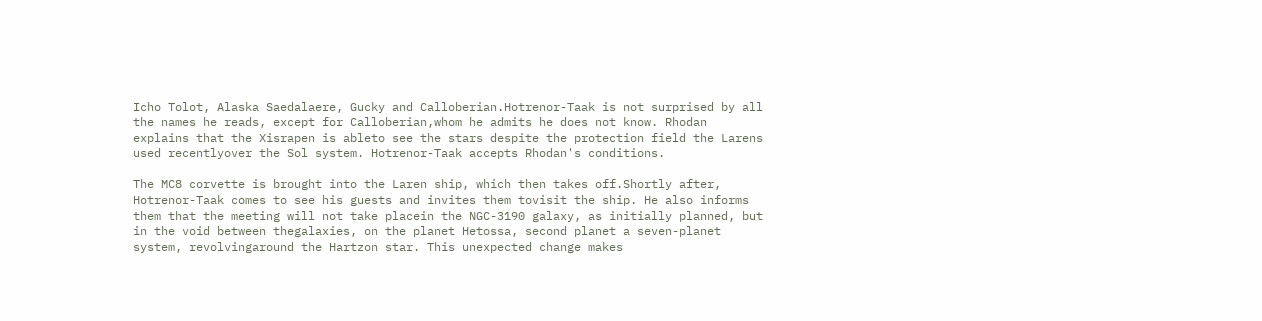Icho Tolot, Alaska Saedalaere, Gucky and Calloberian.Hotrenor-Taak is not surprised by all the names he reads, except for Calloberian,whom he admits he does not know. Rhodan explains that the Xisrapen is ableto see the stars despite the protection field the Larens used recentlyover the Sol system. Hotrenor-Taak accepts Rhodan's conditions.

The MC8 corvette is brought into the Laren ship, which then takes off.Shortly after, Hotrenor-Taak comes to see his guests and invites them tovisit the ship. He also informs them that the meeting will not take placein the NGC-3190 galaxy, as initially planned, but in the void between thegalaxies, on the planet Hetossa, second planet a seven-planet system, revolvingaround the Hartzon star. This unexpected change makes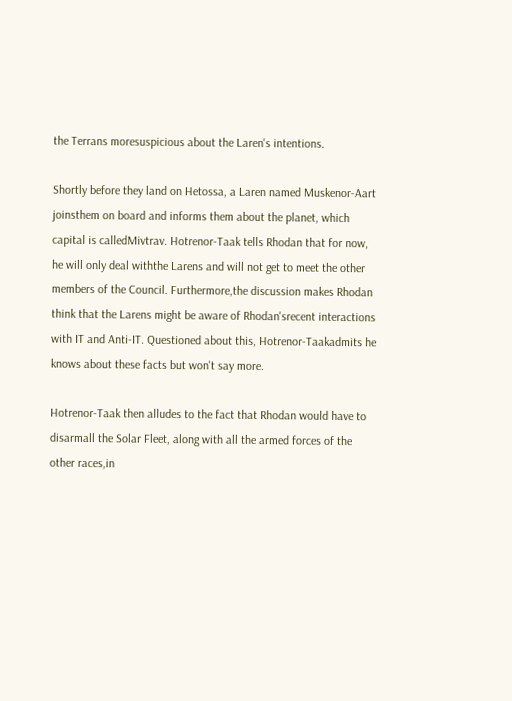the Terrans moresuspicious about the Laren's intentions.

Shortly before they land on Hetossa, a Laren named Muskenor-Aart joinsthem on board and informs them about the planet, which capital is calledMivtrav. Hotrenor-Taak tells Rhodan that for now, he will only deal withthe Larens and will not get to meet the other members of the Council. Furthermore,the discussion makes Rhodan think that the Larens might be aware of Rhodan'srecent interactions with IT and Anti-IT. Questioned about this, Hotrenor-Taakadmits he knows about these facts but won't say more.

Hotrenor-Taak then alludes to the fact that Rhodan would have to disarmall the Solar Fleet, along with all the armed forces of the other races,in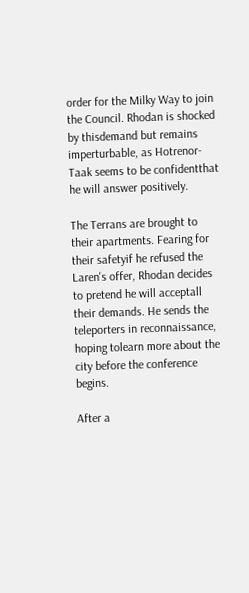order for the Milky Way to join the Council. Rhodan is shocked by thisdemand but remains imperturbable, as Hotrenor-Taak seems to be confidentthat he will answer positively.

The Terrans are brought to their apartments. Fearing for their safetyif he refused the Laren's offer, Rhodan decides to pretend he will acceptall their demands. He sends the teleporters in reconnaissance, hoping tolearn more about the city before the conference begins.

After a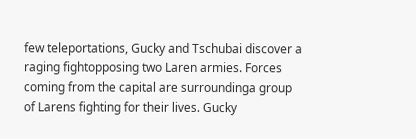few teleportations, Gucky and Tschubai discover a raging fightopposing two Laren armies. Forces coming from the capital are surroundinga group of Larens fighting for their lives. Gucky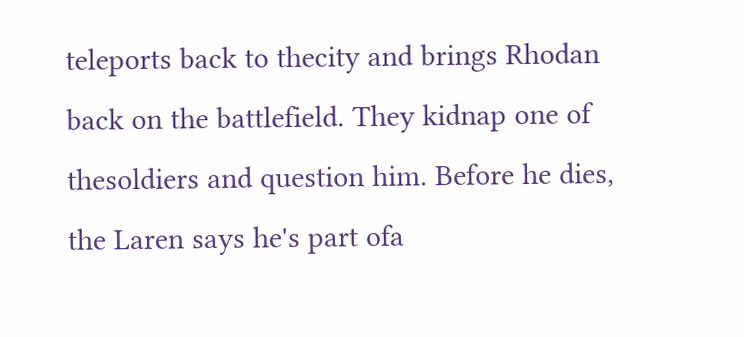teleports back to thecity and brings Rhodan back on the battlefield. They kidnap one of thesoldiers and question him. Before he dies, the Laren says he's part ofa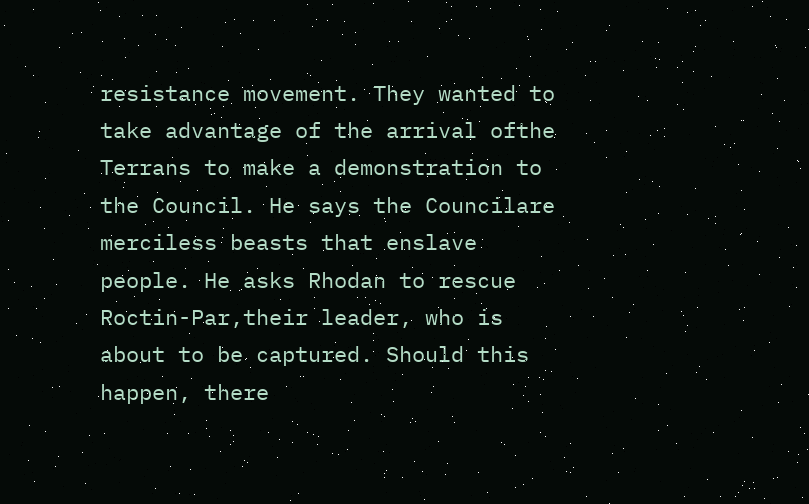resistance movement. They wanted to take advantage of the arrival ofthe Terrans to make a demonstration to the Council. He says the Councilare merciless beasts that enslave people. He asks Rhodan to rescue Roctin-Par,their leader, who is about to be captured. Should this happen, there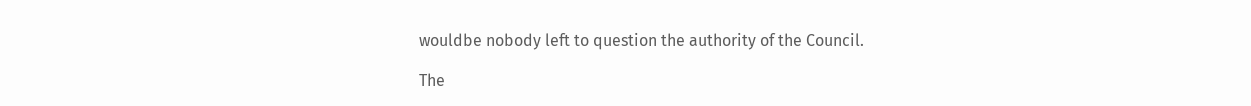wouldbe nobody left to question the authority of the Council.

The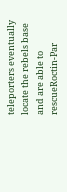teleporters eventually locate the rebels base and are able to rescueRoctin-Par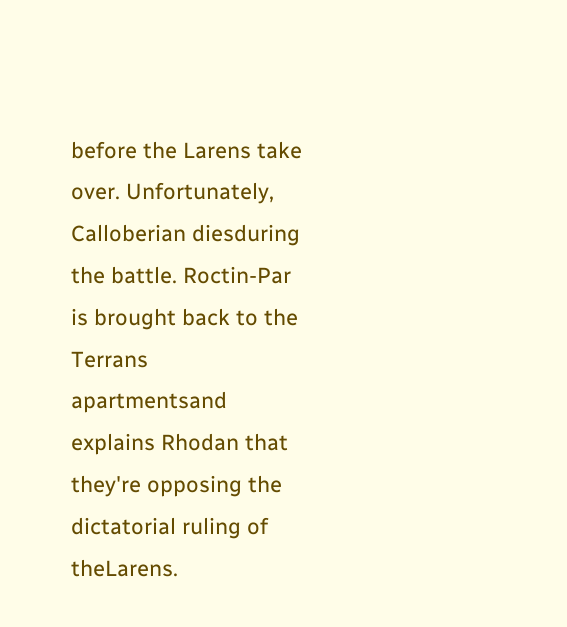before the Larens take over. Unfortunately, Calloberian diesduring the battle. Roctin-Par is brought back to the Terrans apartmentsand explains Rhodan that they're opposing the dictatorial ruling of theLarens.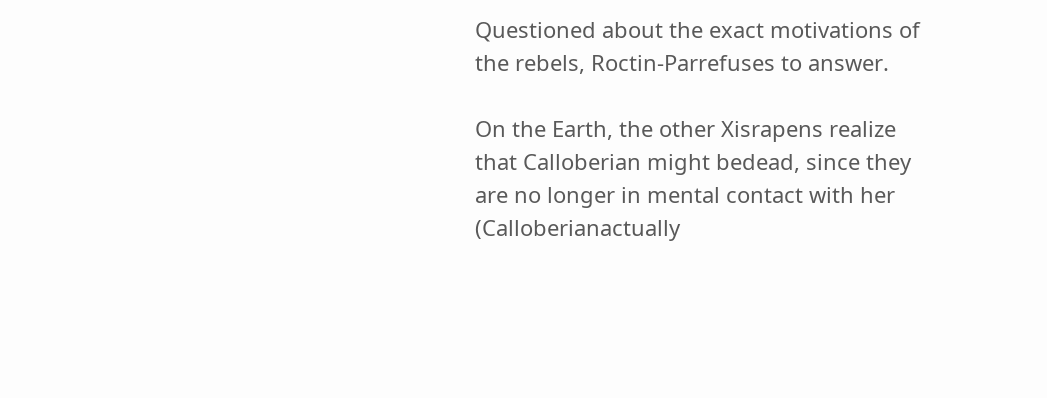Questioned about the exact motivations of the rebels, Roctin-Parrefuses to answer.

On the Earth, the other Xisrapens realize that Calloberian might bedead, since they are no longer in mental contact with her (Calloberianactually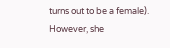turns out to be a female). However, she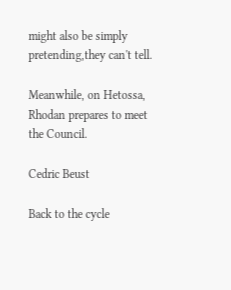might also be simply pretending,they can't tell.

Meanwhile, on Hetossa, Rhodan prepares to meet the Council.

Cedric Beust

Back to the cycle